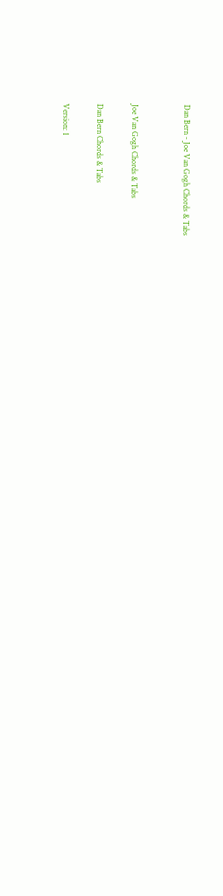Dan Bern - Joe Van Gogh Chords & Tabs


Joe Van Gogh Chords & Tabs

Dan Bern Chords & Tabs

Version: 1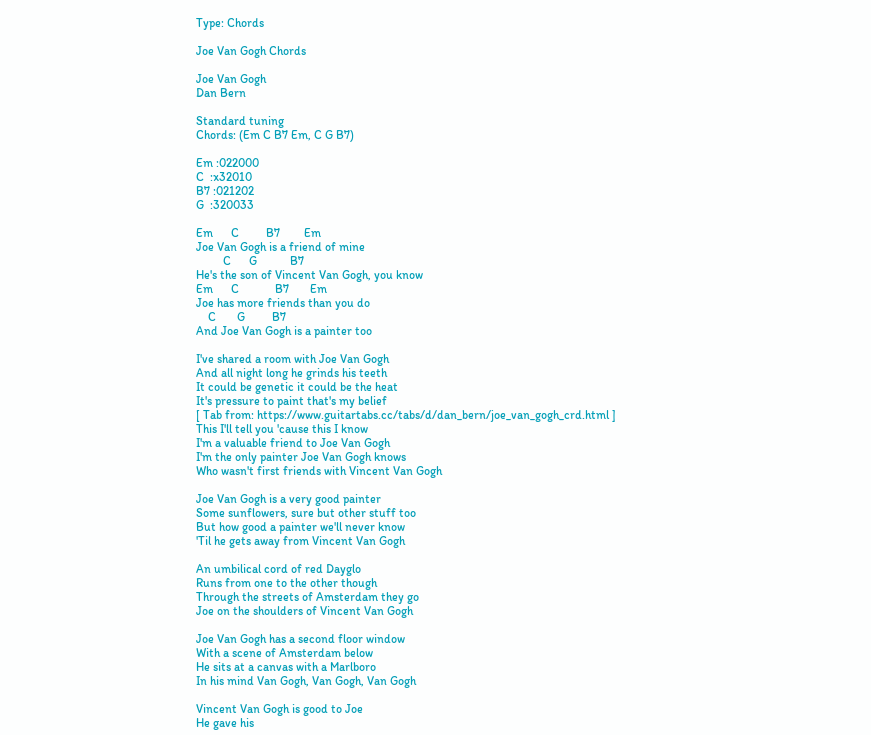Type: Chords

Joe Van Gogh Chords

Joe Van Gogh
Dan Bern

Standard tuning
Chords: (Em C B7 Em, C G B7)

Em :022000
C  :x32010
B7 :021202
G  :320033

Em      C         B7        Em
Joe Van Gogh is a friend of mine
         C      G           B7
He's the son of Vincent Van Gogh, you know
Em      C            B7       Em
Joe has more friends than you do
    C       G         B7
And Joe Van Gogh is a painter too

I've shared a room with Joe Van Gogh
And all night long he grinds his teeth
It could be genetic it could be the heat
It's pressure to paint that's my belief
[ Tab from: https://www.guitartabs.cc/tabs/d/dan_bern/joe_van_gogh_crd.html ]
This I'll tell you 'cause this I know
I'm a valuable friend to Joe Van Gogh
I'm the only painter Joe Van Gogh knows
Who wasn't first friends with Vincent Van Gogh

Joe Van Gogh is a very good painter
Some sunflowers, sure but other stuff too
But how good a painter we'll never know
'Til he gets away from Vincent Van Gogh

An umbilical cord of red Dayglo
Runs from one to the other though
Through the streets of Amsterdam they go
Joe on the shoulders of Vincent Van Gogh

Joe Van Gogh has a second floor window
With a scene of Amsterdam below
He sits at a canvas with a Marlboro
In his mind Van Gogh, Van Gogh, Van Gogh

Vincent Van Gogh is good to Joe
He gave his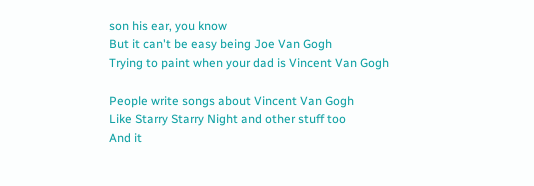son his ear, you know
But it can't be easy being Joe Van Gogh
Trying to paint when your dad is Vincent Van Gogh

People write songs about Vincent Van Gogh
Like Starry Starry Night and other stuff too
And it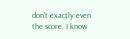don't exactly even the score, I know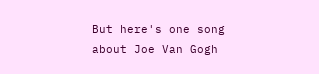But here's one song about Joe Van Gogh